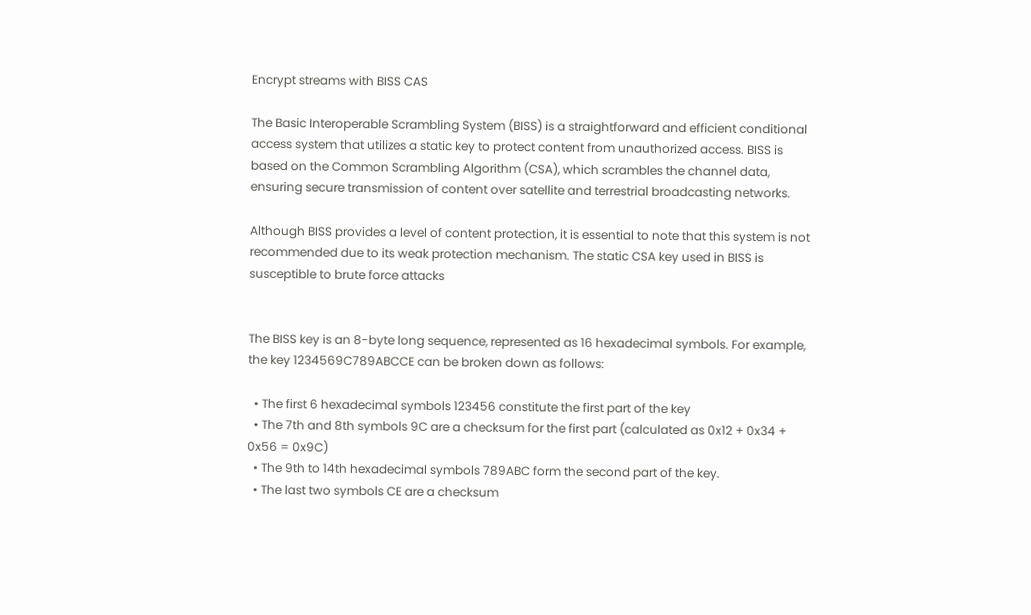Encrypt streams with BISS CAS

The Basic Interoperable Scrambling System (BISS) is a straightforward and efficient conditional access system that utilizes a static key to protect content from unauthorized access. BISS is based on the Common Scrambling Algorithm (CSA), which scrambles the channel data, ensuring secure transmission of content over satellite and terrestrial broadcasting networks.

Although BISS provides a level of content protection, it is essential to note that this system is not recommended due to its weak protection mechanism. The static CSA key used in BISS is susceptible to brute force attacks


The BISS key is an 8-byte long sequence, represented as 16 hexadecimal symbols. For example, the key 1234569C789ABCCE can be broken down as follows:

  • The first 6 hexadecimal symbols 123456 constitute the first part of the key
  • The 7th and 8th symbols 9C are a checksum for the first part (calculated as 0x12 + 0x34 + 0x56 = 0x9C)
  • The 9th to 14th hexadecimal symbols 789ABC form the second part of the key.
  • The last two symbols CE are a checksum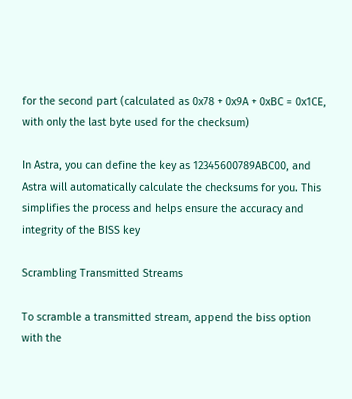for the second part (calculated as 0x78 + 0x9A + 0xBC = 0x1CE, with only the last byte used for the checksum)

In Astra, you can define the key as 12345600789ABC00, and Astra will automatically calculate the checksums for you. This simplifies the process and helps ensure the accuracy and integrity of the BISS key

Scrambling Transmitted Streams

To scramble a transmitted stream, append the biss option with the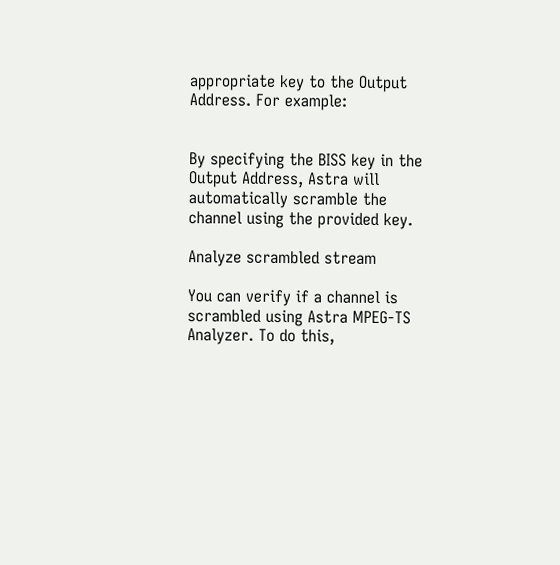appropriate key to the Output Address. For example:


By specifying the BISS key in the Output Address, Astra will automatically scramble the channel using the provided key.

Analyze scrambled stream

You can verify if a channel is scrambled using Astra MPEG-TS Analyzer. To do this,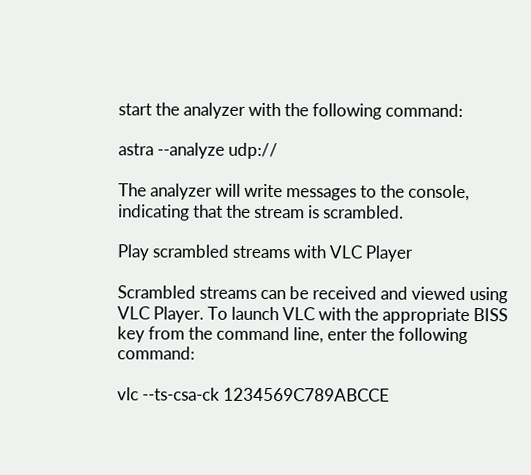start the analyzer with the following command:

astra --analyze udp://

The analyzer will write messages to the console, indicating that the stream is scrambled.

Play scrambled streams with VLC Player

Scrambled streams can be received and viewed using VLC Player. To launch VLC with the appropriate BISS key from the command line, enter the following command:

vlc --ts-csa-ck 1234569C789ABCCE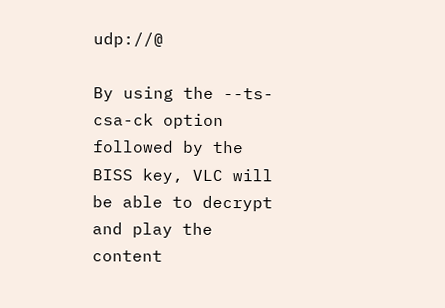udp://@

By using the --ts-csa-ck option followed by the BISS key, VLC will be able to decrypt and play the content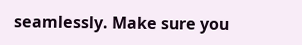seamlessly. Make sure you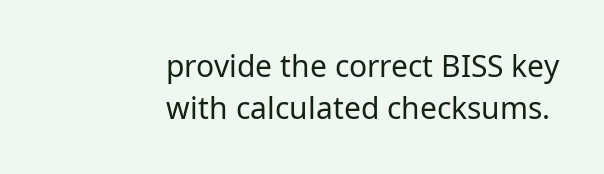provide the correct BISS key with calculated checksums.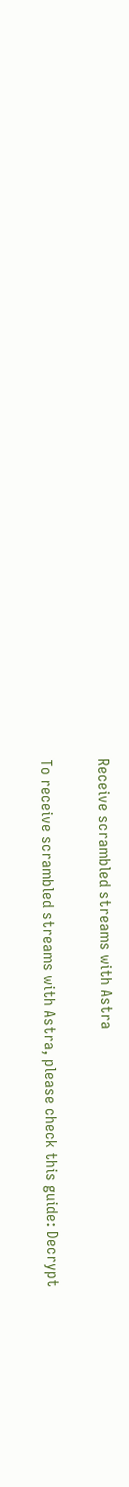Receive scrambled streams with Astra

To receive scrambled streams with Astra, please check this guide: Decrypt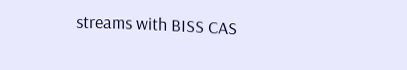streams with BISS CAS